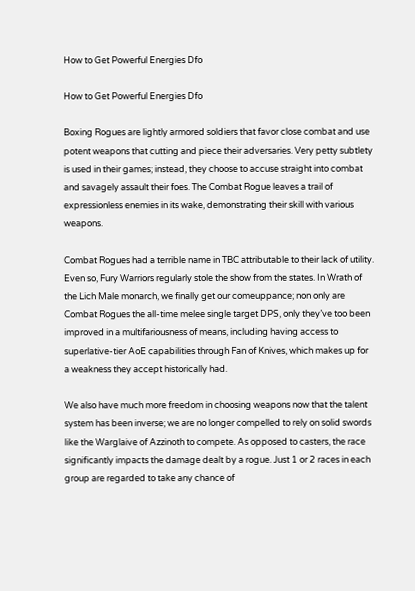How to Get Powerful Energies Dfo

How to Get Powerful Energies Dfo

Boxing Rogues are lightly armored soldiers that favor close combat and use potent weapons that cutting and piece their adversaries. Very petty subtlety is used in their games; instead, they choose to accuse straight into combat and savagely assault their foes. The Combat Rogue leaves a trail of expressionless enemies in its wake, demonstrating their skill with various weapons.

Combat Rogues had a terrible name in TBC attributable to their lack of utility. Even so, Fury Warriors regularly stole the show from the states. In Wrath of the Lich Male monarch, we finally get our comeuppance; non only are Combat Rogues the all-time melee single target DPS, only they’ve too been improved in a multifariousness of means, including having access to superlative-tier AoE capabilities through Fan of Knives, which makes up for a weakness they accept historically had.

We also have much more freedom in choosing weapons now that the talent system has been inverse; we are no longer compelled to rely on solid swords like the Warglaive of Azzinoth to compete. As opposed to casters, the race significantly impacts the damage dealt by a rogue. Just 1 or 2 races in each group are regarded to take any chance of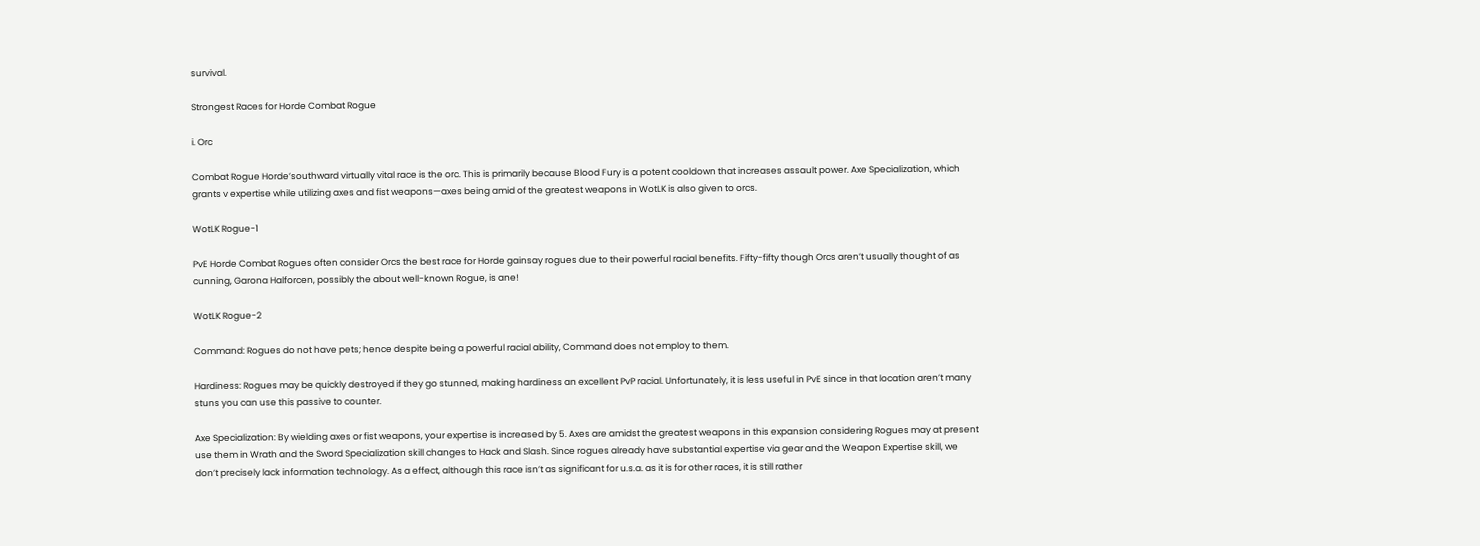survival.

Strongest Races for Horde Combat Rogue

i. Orc

Combat Rogue Horde’southward virtually vital race is the orc. This is primarily because Blood Fury is a potent cooldown that increases assault power. Axe Specialization, which grants v expertise while utilizing axes and fist weapons—axes being amid of the greatest weapons in WotLK is also given to orcs.

WotLK Rogue-1

PvE Horde Combat Rogues often consider Orcs the best race for Horde gainsay rogues due to their powerful racial benefits. Fifty-fifty though Orcs aren’t usually thought of as cunning, Garona Halforcen, possibly the about well-known Rogue, is ane!

WotLK Rogue-2

Command: Rogues do not have pets; hence despite being a powerful racial ability, Command does not employ to them.

Hardiness: Rogues may be quickly destroyed if they go stunned, making hardiness an excellent PvP racial. Unfortunately, it is less useful in PvE since in that location aren’t many stuns you can use this passive to counter.

Axe Specialization: By wielding axes or fist weapons, your expertise is increased by 5. Axes are amidst the greatest weapons in this expansion considering Rogues may at present use them in Wrath and the Sword Specialization skill changes to Hack and Slash. Since rogues already have substantial expertise via gear and the Weapon Expertise skill, we don’t precisely lack information technology. As a effect, although this race isn’t as significant for u.s.a. as it is for other races, it is still rather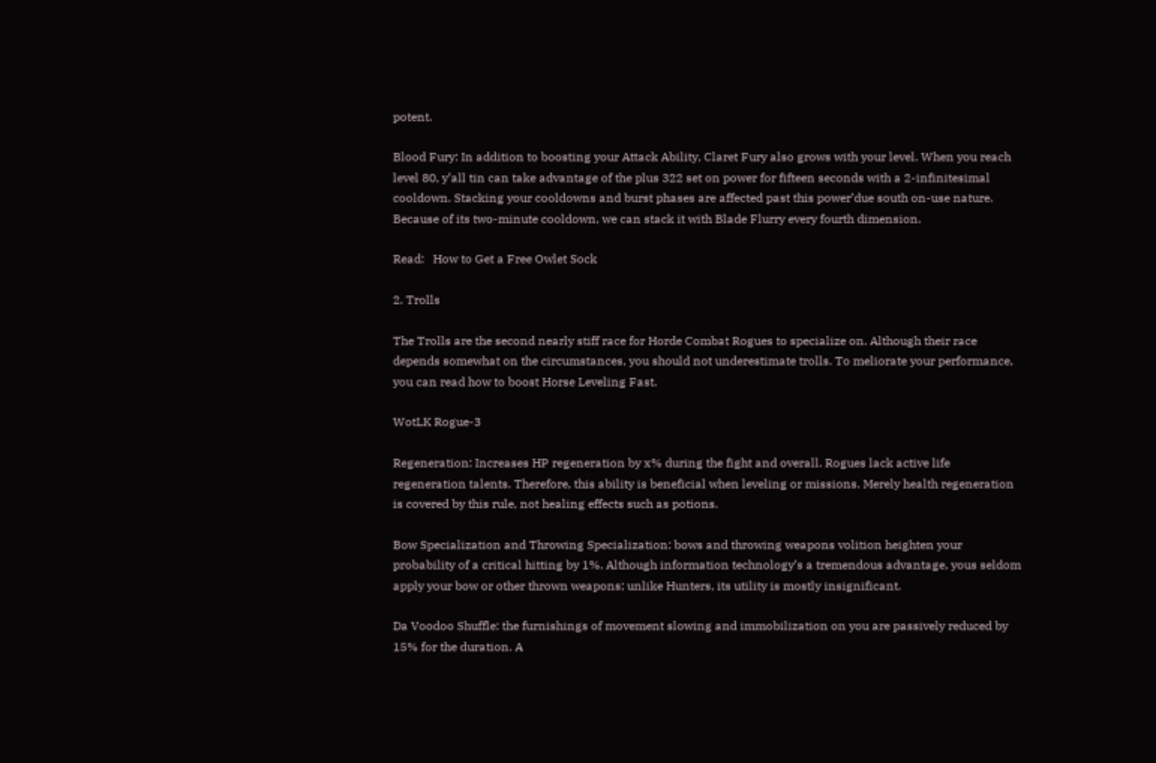potent.

Blood Fury: In addition to boosting your Attack Ability, Claret Fury also grows with your level. When you reach level 80, y’all tin can take advantage of the plus 322 set on power for fifteen seconds with a 2-infinitesimal cooldown. Stacking your cooldowns and burst phases are affected past this power’due south on-use nature. Because of its two-minute cooldown, we can stack it with Blade Flurry every fourth dimension.

Read:   How to Get a Free Owlet Sock

2. Trolls

The Trolls are the second nearly stiff race for Horde Combat Rogues to specialize on. Although their race depends somewhat on the circumstances, you should not underestimate trolls. To meliorate your performance, you can read how to boost Horse Leveling Fast.

WotLK Rogue-3

Regeneration: Increases HP regeneration by x% during the fight and overall. Rogues lack active life regeneration talents. Therefore, this ability is beneficial when leveling or missions. Merely health regeneration is covered by this rule, not healing effects such as potions.

Bow Specialization and Throwing Specialization: bows and throwing weapons volition heighten your probability of a critical hitting by 1%. Although information technology’s a tremendous advantage, yous seldom apply your bow or other thrown weapons; unlike Hunters, its utility is mostly insignificant.

Da Voodoo Shuffle: the furnishings of movement slowing and immobilization on you are passively reduced by 15% for the duration. A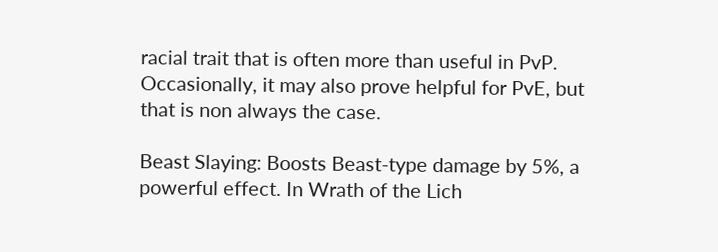racial trait that is often more than useful in PvP. Occasionally, it may also prove helpful for PvE, but that is non always the case.

Beast Slaying: Boosts Beast-type damage by 5%, a powerful effect. In Wrath of the Lich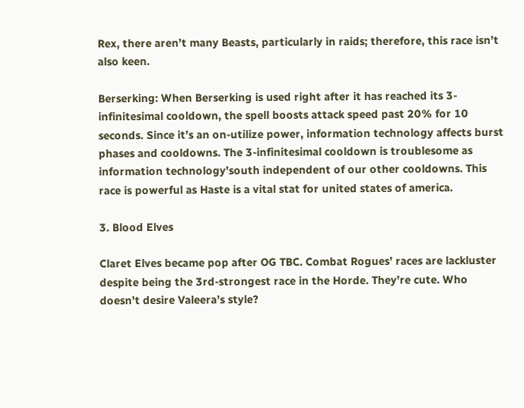Rex, there aren’t many Beasts, particularly in raids; therefore, this race isn’t also keen.

Berserking: When Berserking is used right after it has reached its 3-infinitesimal cooldown, the spell boosts attack speed past 20% for 10 seconds. Since it’s an on-utilize power, information technology affects burst phases and cooldowns. The 3-infinitesimal cooldown is troublesome as information technology’south independent of our other cooldowns. This race is powerful as Haste is a vital stat for united states of america.

3. Blood Elves

Claret Elves became pop after OG TBC. Combat Rogues’ races are lackluster despite being the 3rd-strongest race in the Horde. They’re cute. Who doesn’t desire Valeera’s style?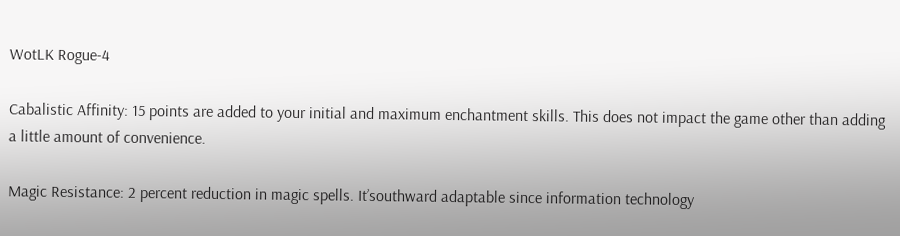WotLK Rogue-4

Cabalistic Affinity: 15 points are added to your initial and maximum enchantment skills. This does not impact the game other than adding a little amount of convenience.

Magic Resistance: 2 percent reduction in magic spells. It’southward adaptable since information technology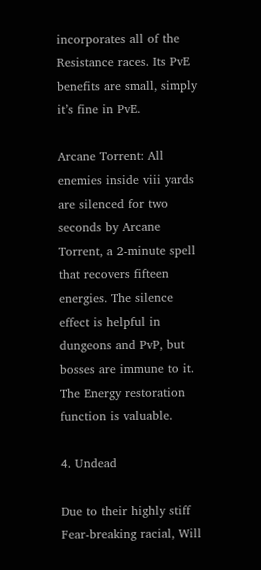incorporates all of the Resistance races. Its PvE benefits are small, simply it’s fine in PvE.

Arcane Torrent: All enemies inside viii yards are silenced for two seconds by Arcane Torrent, a 2-minute spell that recovers fifteen energies. The silence effect is helpful in dungeons and PvP, but bosses are immune to it. The Energy restoration function is valuable.

4. Undead

Due to their highly stiff Fear-breaking racial, Will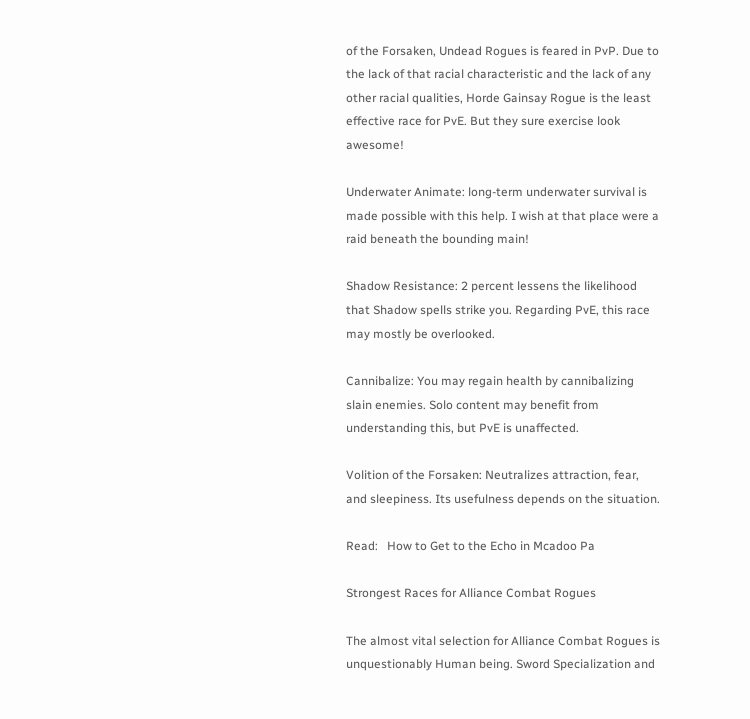of the Forsaken, Undead Rogues is feared in PvP. Due to the lack of that racial characteristic and the lack of any other racial qualities, Horde Gainsay Rogue is the least effective race for PvE. But they sure exercise look awesome!

Underwater Animate: long-term underwater survival is made possible with this help. I wish at that place were a raid beneath the bounding main!

Shadow Resistance: 2 percent lessens the likelihood that Shadow spells strike you. Regarding PvE, this race may mostly be overlooked.

Cannibalize: You may regain health by cannibalizing slain enemies. Solo content may benefit from understanding this, but PvE is unaffected.

Volition of the Forsaken: Neutralizes attraction, fear, and sleepiness. Its usefulness depends on the situation.

Read:   How to Get to the Echo in Mcadoo Pa

Strongest Races for Alliance Combat Rogues

The almost vital selection for Alliance Combat Rogues is unquestionably Human being. Sword Specialization and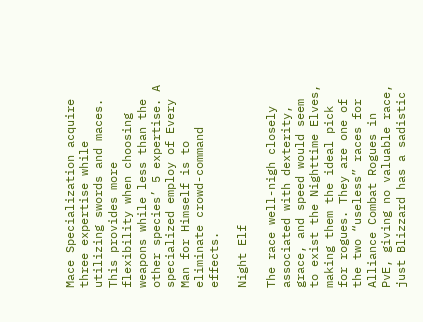Mace Specialization acquire three expertise while utilizing swords and maces. This provides more flexibility when choosing weapons while less than the other species’ 5 expertise. A specialized employ of Every Man for Himself is to eliminate crowd-command effects.

Night Elf

The race well-nigh closely associated with dexterity, grace, and speed would seem to exist the Nighttime Elves, making them the ideal pick for rogues. They are one of the two “useless” races for Alliance Combat Rogues in PvE, giving no valuable race, just Blizzard has a sadistic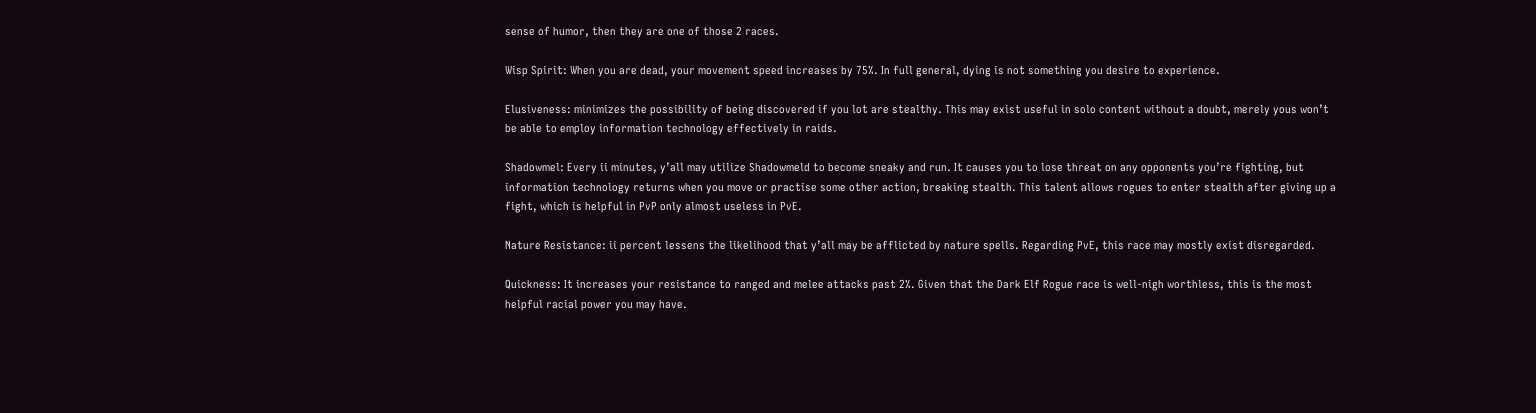sense of humor, then they are one of those 2 races.

Wisp Spirit: When you are dead, your movement speed increases by 75%. In full general, dying is not something you desire to experience.

Elusiveness: minimizes the possibility of being discovered if you lot are stealthy. This may exist useful in solo content without a doubt, merely yous won’t be able to employ information technology effectively in raids.

Shadowmel: Every ii minutes, y’all may utilize Shadowmeld to become sneaky and run. It causes you to lose threat on any opponents you’re fighting, but information technology returns when you move or practise some other action, breaking stealth. This talent allows rogues to enter stealth after giving up a fight, which is helpful in PvP only almost useless in PvE.

Nature Resistance: ii percent lessens the likelihood that y’all may be afflicted by nature spells. Regarding PvE, this race may mostly exist disregarded.

Quickness: It increases your resistance to ranged and melee attacks past 2%. Given that the Dark Elf Rogue race is well-nigh worthless, this is the most helpful racial power you may have.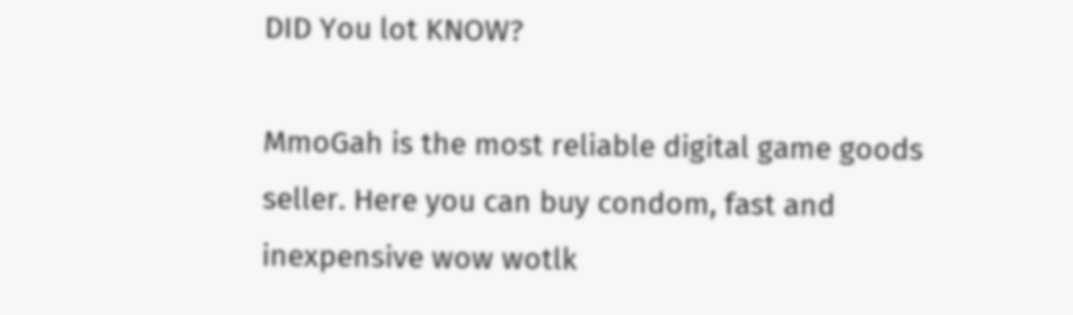DID You lot KNOW?

MmoGah is the most reliable digital game goods seller. Here you can buy condom, fast and inexpensive wow wotlk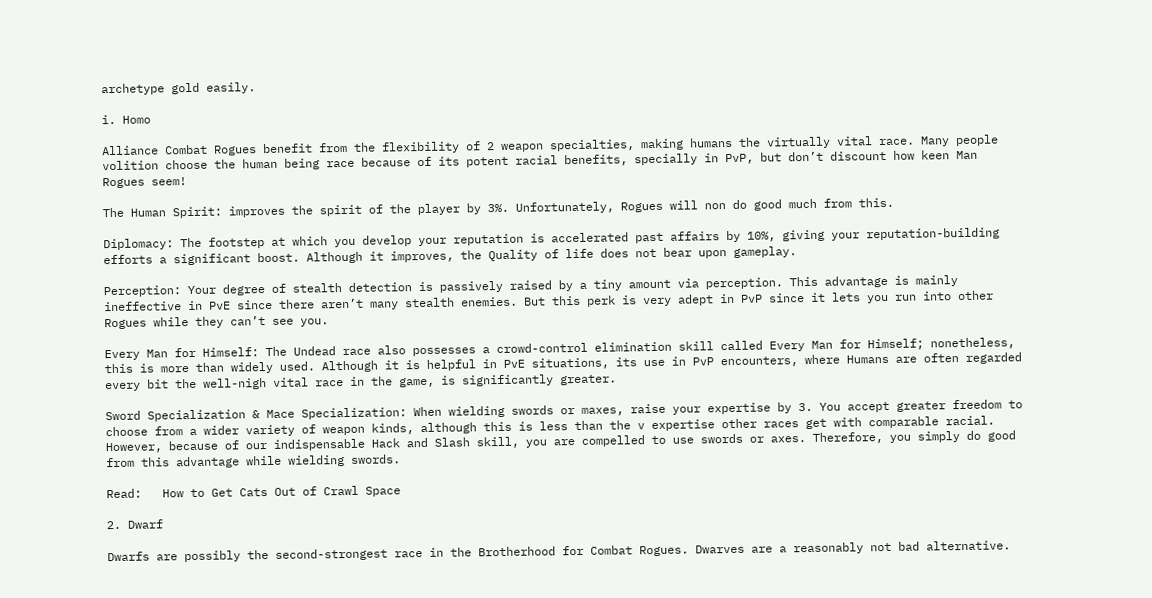archetype gold easily.

i. Homo

Alliance Combat Rogues benefit from the flexibility of 2 weapon specialties, making humans the virtually vital race. Many people volition choose the human being race because of its potent racial benefits, specially in PvP, but don’t discount how keen Man Rogues seem!

The Human Spirit: improves the spirit of the player by 3%. Unfortunately, Rogues will non do good much from this.

Diplomacy: The footstep at which you develop your reputation is accelerated past affairs by 10%, giving your reputation-building efforts a significant boost. Although it improves, the Quality of life does not bear upon gameplay.

Perception: Your degree of stealth detection is passively raised by a tiny amount via perception. This advantage is mainly ineffective in PvE since there aren’t many stealth enemies. But this perk is very adept in PvP since it lets you run into other Rogues while they can’t see you.

Every Man for Himself: The Undead race also possesses a crowd-control elimination skill called Every Man for Himself; nonetheless, this is more than widely used. Although it is helpful in PvE situations, its use in PvP encounters, where Humans are often regarded every bit the well-nigh vital race in the game, is significantly greater.

Sword Specialization & Mace Specialization: When wielding swords or maxes, raise your expertise by 3. You accept greater freedom to choose from a wider variety of weapon kinds, although this is less than the v expertise other races get with comparable racial. However, because of our indispensable Hack and Slash skill, you are compelled to use swords or axes. Therefore, you simply do good from this advantage while wielding swords.

Read:   How to Get Cats Out of Crawl Space

2. Dwarf

Dwarfs are possibly the second-strongest race in the Brotherhood for Combat Rogues. Dwarves are a reasonably not bad alternative.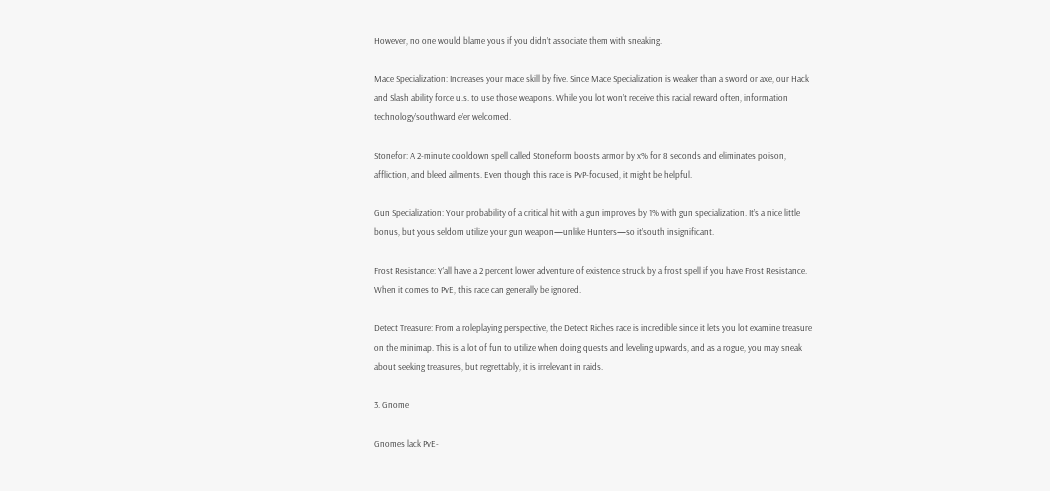However, no one would blame yous if you didn’t associate them with sneaking.

Mace Specialization: Increases your mace skill by five. Since Mace Specialization is weaker than a sword or axe, our Hack and Slash ability force u.s. to use those weapons. While you lot won’t receive this racial reward often, information technology’southward e’er welcomed.

Stonefor: A 2-minute cooldown spell called Stoneform boosts armor by x% for 8 seconds and eliminates poison, affliction, and bleed ailments. Even though this race is PvP-focused, it might be helpful.

Gun Specialization: Your probability of a critical hit with a gun improves by 1% with gun specialization. It’s a nice little bonus, but yous seldom utilize your gun weapon—unlike Hunters—so it’south insignificant.

Frost Resistance: Y’all have a 2 percent lower adventure of existence struck by a frost spell if you have Frost Resistance. When it comes to PvE, this race can generally be ignored.

Detect Treasure: From a roleplaying perspective, the Detect Riches race is incredible since it lets you lot examine treasure on the minimap. This is a lot of fun to utilize when doing quests and leveling upwards, and as a rogue, you may sneak about seeking treasures, but regrettably, it is irrelevant in raids.

3. Gnome

Gnomes lack PvE-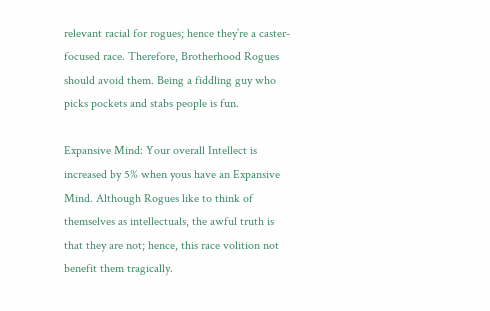relevant racial for rogues; hence they’re a caster-focused race. Therefore, Brotherhood Rogues should avoid them. Being a fiddling guy who picks pockets and stabs people is fun.

Expansive Mind: Your overall Intellect is increased by 5% when yous have an Expansive Mind. Although Rogues like to think of themselves as intellectuals, the awful truth is that they are not; hence, this race volition not benefit them tragically.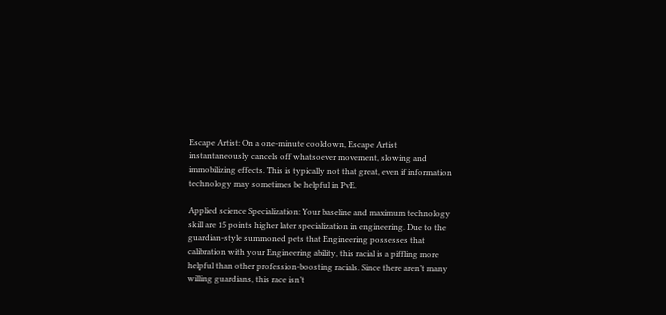Escape Artist: On a one-minute cooldown, Escape Artist instantaneously cancels off whatsoever movement, slowing and immobilizing effects. This is typically not that great, even if information technology may sometimes be helpful in PvE.

Applied science Specialization: Your baseline and maximum technology skill are 15 points higher later specialization in engineering. Due to the guardian-style summoned pets that Engineering possesses that calibration with your Engineering ability, this racial is a piffling more helpful than other profession-boosting racials. Since there aren’t many willing guardians, this race isn’t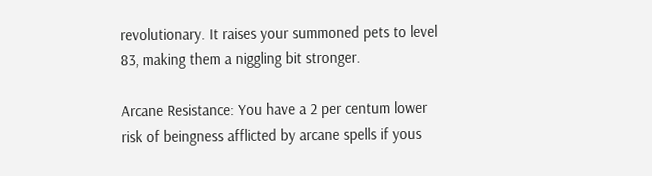revolutionary. It raises your summoned pets to level 83, making them a niggling bit stronger.

Arcane Resistance: You have a 2 per centum lower risk of beingness afflicted by arcane spells if yous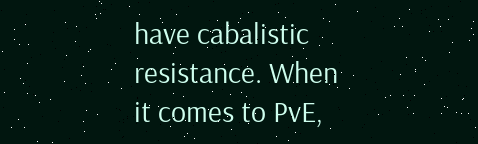have cabalistic resistance. When it comes to PvE,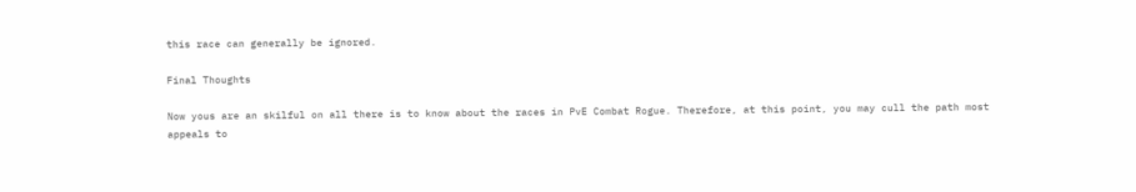this race can generally be ignored.

Final Thoughts

Now yous are an skilful on all there is to know about the races in PvE Combat Rogue. Therefore, at this point, you may cull the path most appeals to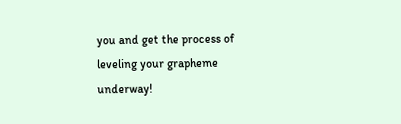you and get the process of leveling your grapheme underway!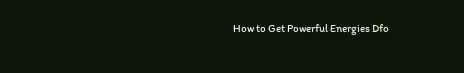How to Get Powerful Energies Dfo